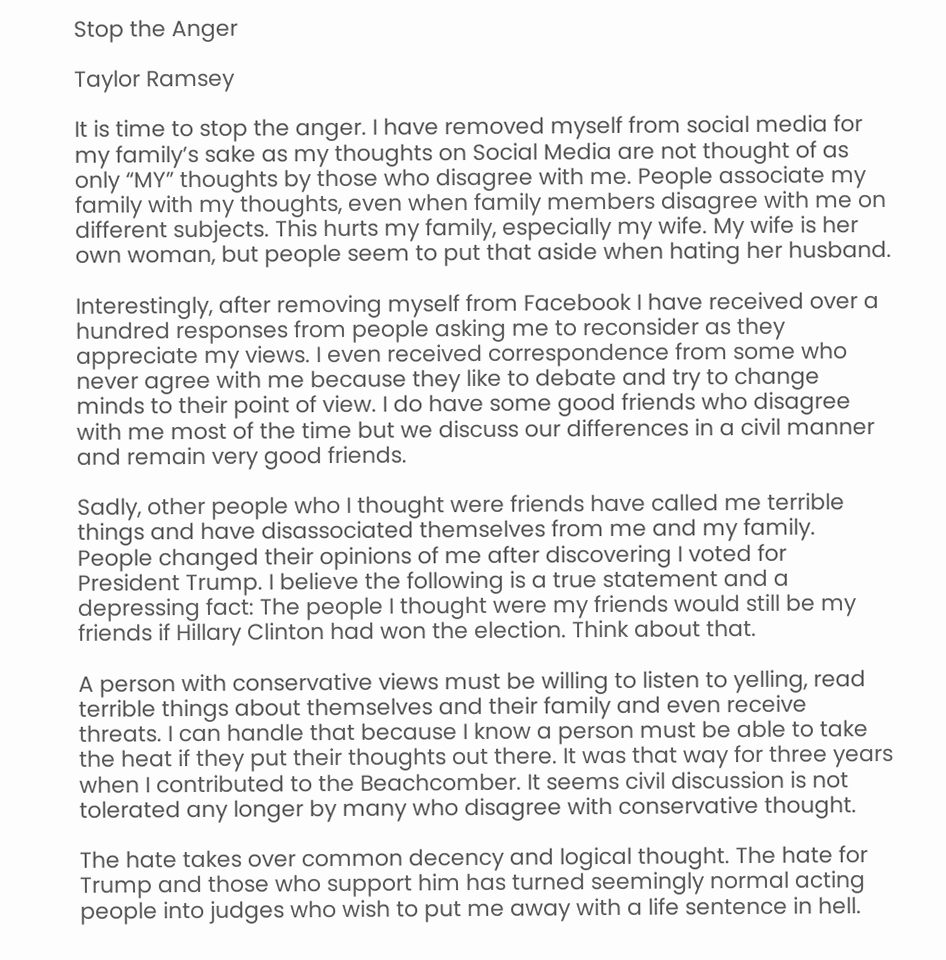Stop the Anger

Taylor Ramsey

It is time to stop the anger. I have removed myself from social media for my family’s sake as my thoughts on Social Media are not thought of as only “MY” thoughts by those who disagree with me. People associate my family with my thoughts, even when family members disagree with me on different subjects. This hurts my family, especially my wife. My wife is her own woman, but people seem to put that aside when hating her husband.

Interestingly, after removing myself from Facebook I have received over a hundred responses from people asking me to reconsider as they appreciate my views. I even received correspondence from some who never agree with me because they like to debate and try to change minds to their point of view. I do have some good friends who disagree with me most of the time but we discuss our differences in a civil manner and remain very good friends.

Sadly, other people who I thought were friends have called me terrible things and have disassociated themselves from me and my family. People changed their opinions of me after discovering I voted for President Trump. I believe the following is a true statement and a depressing fact: The people I thought were my friends would still be my friends if Hillary Clinton had won the election. Think about that.

A person with conservative views must be willing to listen to yelling, read terrible things about themselves and their family and even receive threats. I can handle that because I know a person must be able to take the heat if they put their thoughts out there. It was that way for three years when I contributed to the Beachcomber. It seems civil discussion is not tolerated any longer by many who disagree with conservative thought.

The hate takes over common decency and logical thought. The hate for Trump and those who support him has turned seemingly normal acting people into judges who wish to put me away with a life sentence in hell.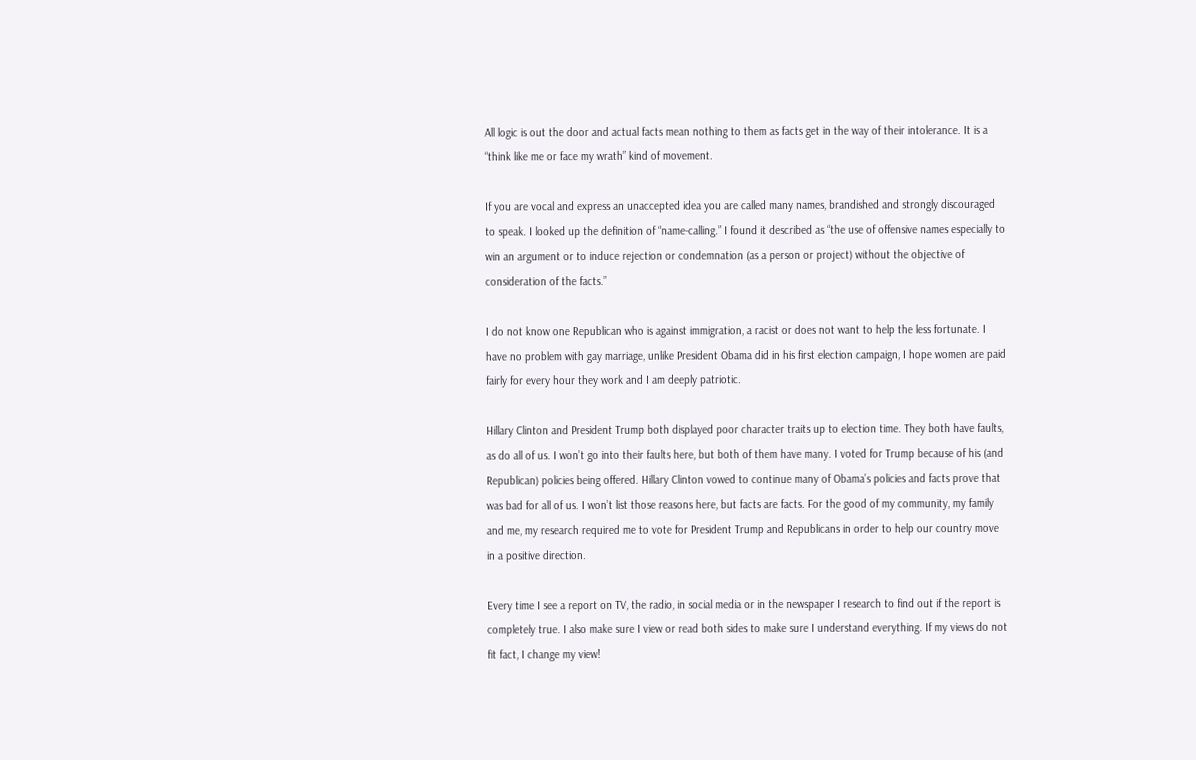All logic is out the door and actual facts mean nothing to them as facts get in the way of their intolerance. It is a “think like me or face my wrath” kind of movement.

If you are vocal and express an unaccepted idea you are called many names, brandished and strongly discouraged to speak. I looked up the definition of “name-calling.” I found it described as “the use of offensive names especially to win an argument or to induce rejection or condemnation (as a person or project) without the objective of consideration of the facts.”

I do not know one Republican who is against immigration, a racist or does not want to help the less fortunate. I have no problem with gay marriage, unlike President Obama did in his first election campaign, I hope women are paid fairly for every hour they work and I am deeply patriotic.

Hillary Clinton and President Trump both displayed poor character traits up to election time. They both have faults, as do all of us. I won’t go into their faults here, but both of them have many. I voted for Trump because of his (and Republican) policies being offered. Hillary Clinton vowed to continue many of Obama’s policies and facts prove that was bad for all of us. I won’t list those reasons here, but facts are facts. For the good of my community, my family and me, my research required me to vote for President Trump and Republicans in order to help our country move in a positive direction.

Every time I see a report on TV, the radio, in social media or in the newspaper I research to find out if the report is completely true. I also make sure I view or read both sides to make sure I understand everything. If my views do not fit fact, I change my view!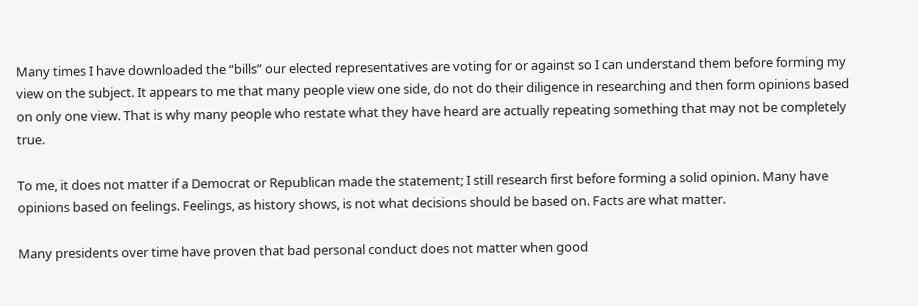Many times I have downloaded the “bills” our elected representatives are voting for or against so I can understand them before forming my view on the subject. It appears to me that many people view one side, do not do their diligence in researching and then form opinions based on only one view. That is why many people who restate what they have heard are actually repeating something that may not be completely true.

To me, it does not matter if a Democrat or Republican made the statement; I still research first before forming a solid opinion. Many have opinions based on feelings. Feelings, as history shows, is not what decisions should be based on. Facts are what matter.

Many presidents over time have proven that bad personal conduct does not matter when good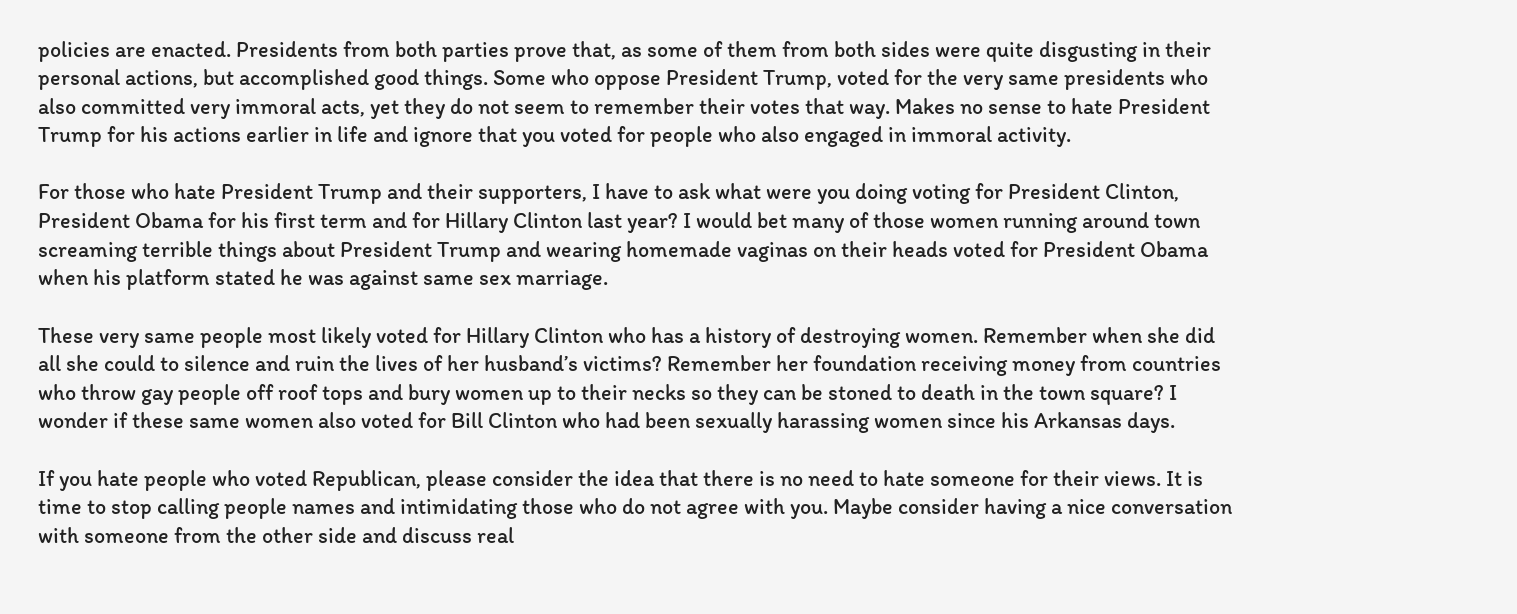policies are enacted. Presidents from both parties prove that, as some of them from both sides were quite disgusting in their personal actions, but accomplished good things. Some who oppose President Trump, voted for the very same presidents who also committed very immoral acts, yet they do not seem to remember their votes that way. Makes no sense to hate President Trump for his actions earlier in life and ignore that you voted for people who also engaged in immoral activity.

For those who hate President Trump and their supporters, I have to ask what were you doing voting for President Clinton, President Obama for his first term and for Hillary Clinton last year? I would bet many of those women running around town screaming terrible things about President Trump and wearing homemade vaginas on their heads voted for President Obama when his platform stated he was against same sex marriage.

These very same people most likely voted for Hillary Clinton who has a history of destroying women. Remember when she did all she could to silence and ruin the lives of her husband’s victims? Remember her foundation receiving money from countries who throw gay people off roof tops and bury women up to their necks so they can be stoned to death in the town square? I wonder if these same women also voted for Bill Clinton who had been sexually harassing women since his Arkansas days.

If you hate people who voted Republican, please consider the idea that there is no need to hate someone for their views. It is time to stop calling people names and intimidating those who do not agree with you. Maybe consider having a nice conversation with someone from the other side and discuss real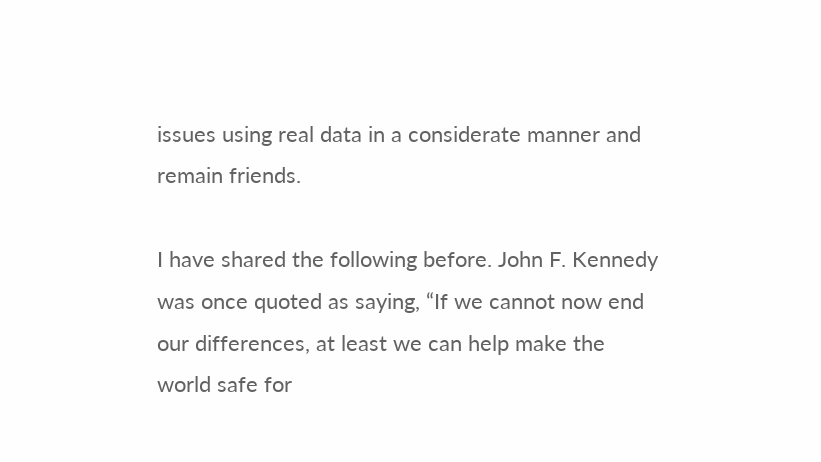issues using real data in a considerate manner and remain friends.

I have shared the following before. John F. Kennedy was once quoted as saying, “If we cannot now end our differences, at least we can help make the world safe for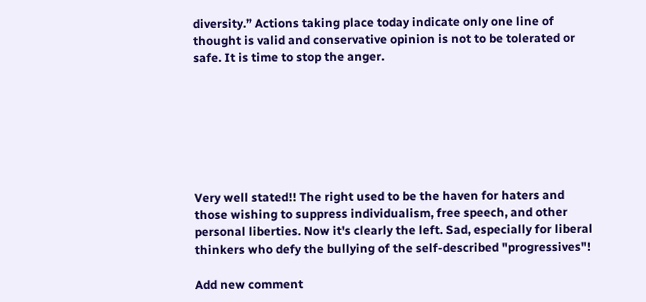diversity.” Actions taking place today indicate only one line of thought is valid and conservative opinion is not to be tolerated or safe. It is time to stop the anger.







Very well stated!! The right used to be the haven for haters and those wishing to suppress individualism, free speech, and other personal liberties. Now it's clearly the left. Sad, especially for liberal thinkers who defy the bullying of the self-described "progressives"!

Add new comment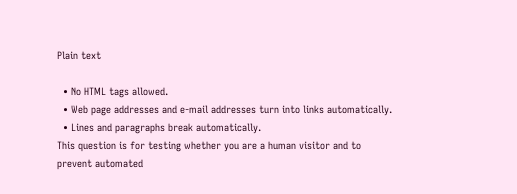Plain text

  • No HTML tags allowed.
  • Web page addresses and e-mail addresses turn into links automatically.
  • Lines and paragraphs break automatically.
This question is for testing whether you are a human visitor and to prevent automated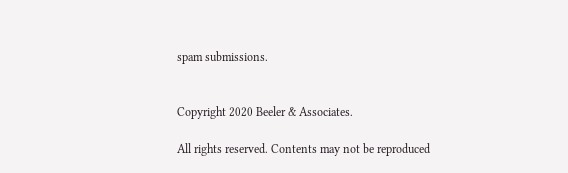spam submissions.


Copyright 2020 Beeler & Associates.

All rights reserved. Contents may not be reproduced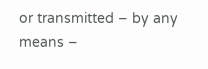or transmitted – by any means –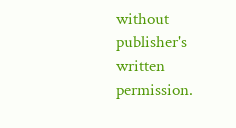without publisher's written permission.